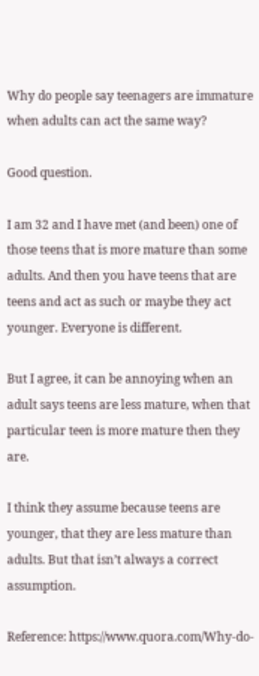Why do people say teenagers are immature when adults can act the same way?

Good question.

I am 32 and I have met (and been) one of those teens that is more mature than some adults. And then you have teens that are teens and act as such or maybe they act younger. Everyone is different.

But I agree, it can be annoying when an adult says teens are less mature, when that particular teen is more mature then they are.

I think they assume because teens are younger, that they are less mature than adults. But that isn’t always a correct assumption.

Reference: https://www.quora.com/Why-do-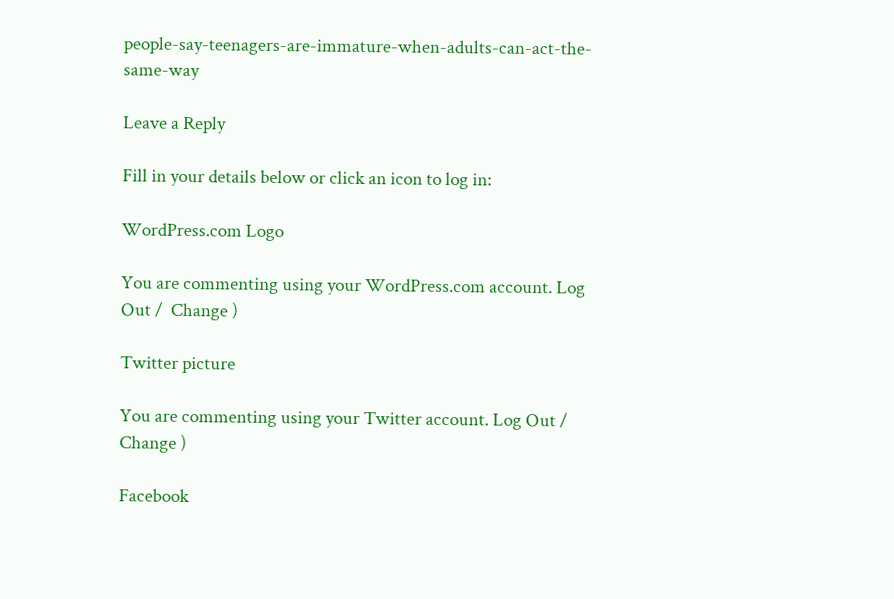people-say-teenagers-are-immature-when-adults-can-act-the-same-way

Leave a Reply

Fill in your details below or click an icon to log in:

WordPress.com Logo

You are commenting using your WordPress.com account. Log Out /  Change )

Twitter picture

You are commenting using your Twitter account. Log Out /  Change )

Facebook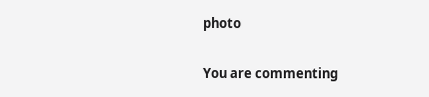photo

You are commenting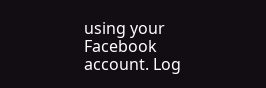using your Facebook account. Log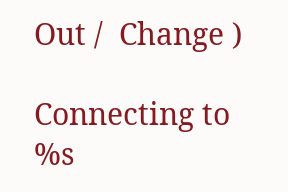Out /  Change )

Connecting to %s